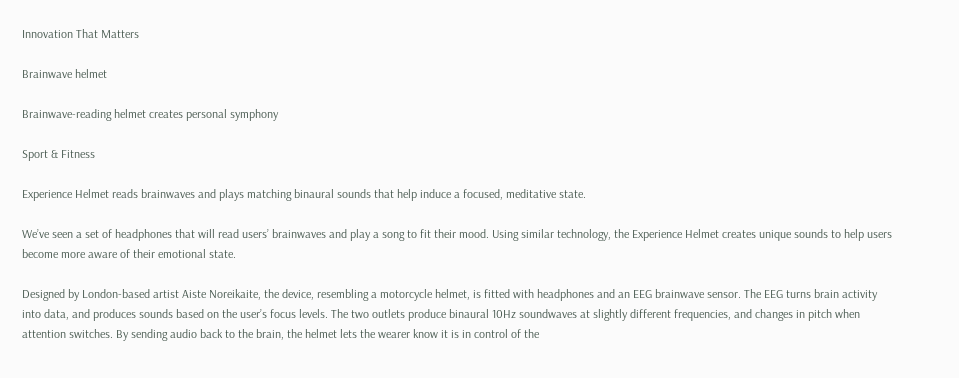Innovation That Matters

Brainwave helmet

Brainwave-reading helmet creates personal symphony

Sport & Fitness

Experience Helmet reads brainwaves and plays matching binaural sounds that help induce a focused, meditative state.

We’ve seen a set of headphones that will read users’ brainwaves and play a song to fit their mood. Using similar technology, the Experience Helmet creates unique sounds to help users become more aware of their emotional state.

Designed by London-based artist Aiste Noreikaite, the device, resembling a motorcycle helmet, is fitted with headphones and an EEG brainwave sensor. The EEG turns brain activity into data, and produces sounds based on the user’s focus levels. The two outlets produce binaural 10Hz soundwaves at slightly different frequencies, and changes in pitch when attention switches. By sending audio back to the brain, the helmet lets the wearer know it is in control of the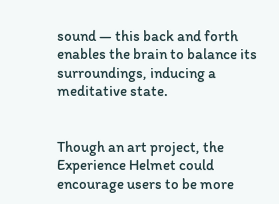sound — this back and forth enables the brain to balance its surroundings, inducing a meditative state.


Though an art project, the Experience Helmet could encourage users to be more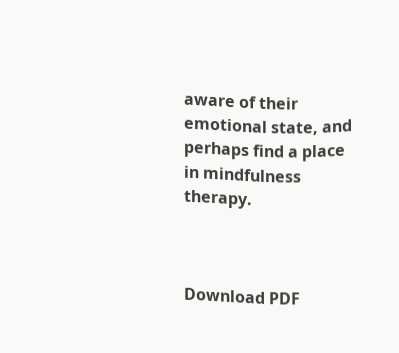aware of their emotional state, and perhaps find a place in mindfulness therapy.



Download PDF